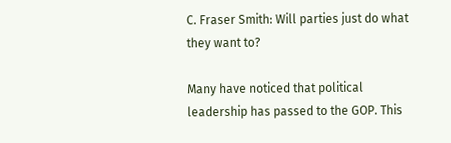C. Fraser Smith: Will parties just do what they want to?

Many have noticed that political leadership has passed to the GOP. This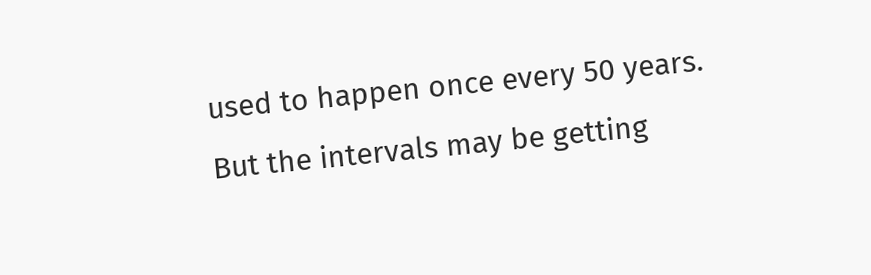used to happen once every 50 years. But the intervals may be getting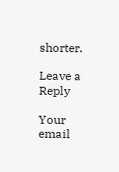shorter.

Leave a Reply

Your email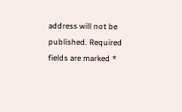address will not be published. Required fields are marked *